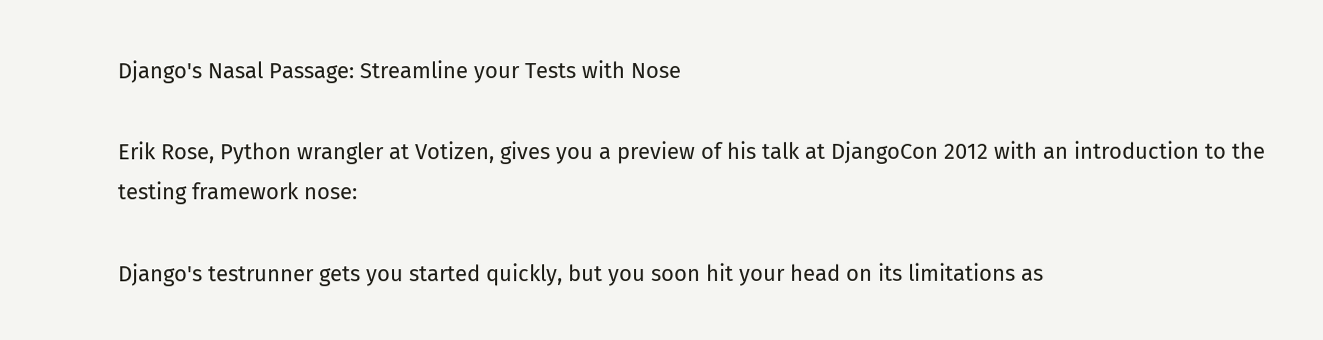Django's Nasal Passage: Streamline your Tests with Nose

Erik Rose, Python wrangler at Votizen, gives you a preview of his talk at DjangoCon 2012 with an introduction to the testing framework nose:

Django's testrunner gets you started quickly, but you soon hit your head on its limitations as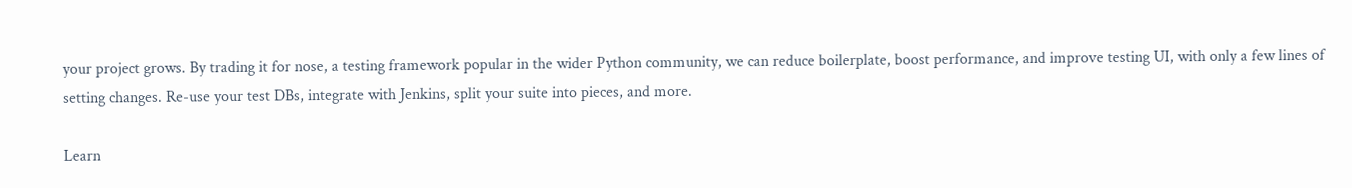your project grows. By trading it for nose, a testing framework popular in the wider Python community, we can reduce boilerplate, boost performance, and improve testing UI, with only a few lines of setting changes. Re-use your test DBs, integrate with Jenkins, split your suite into pieces, and more.

Learn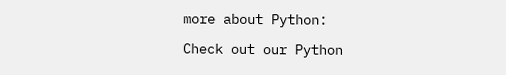more about Python:

Check out our Python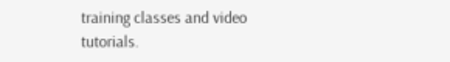training classes and video tutorials.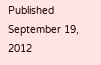Published September 19, 2012